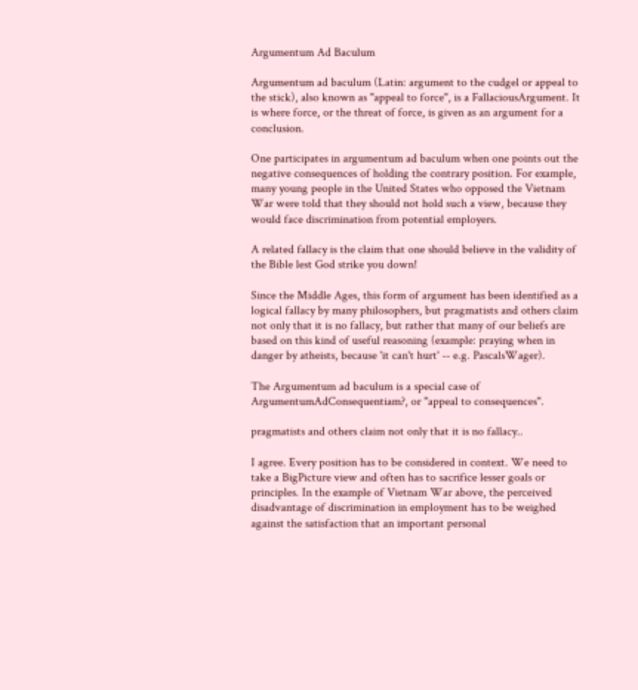Argumentum Ad Baculum

Argumentum ad baculum (Latin: argument to the cudgel or appeal to the stick), also known as "appeal to force", is a FallaciousArgument. It is where force, or the threat of force, is given as an argument for a conclusion.

One participates in argumentum ad baculum when one points out the negative consequences of holding the contrary position. For example, many young people in the United States who opposed the Vietnam War were told that they should not hold such a view, because they would face discrimination from potential employers.

A related fallacy is the claim that one should believe in the validity of the Bible lest God strike you down!

Since the Middle Ages, this form of argument has been identified as a logical fallacy by many philosophers, but pragmatists and others claim not only that it is no fallacy, but rather that many of our beliefs are based on this kind of useful reasoning (example: praying when in danger by atheists, because 'it can't hurt' -- e.g. PascalsWager).

The Argumentum ad baculum is a special case of ArgumentumAdConsequentiam?, or "appeal to consequences".

pragmatists and others claim not only that it is no fallacy..

I agree. Every position has to be considered in context. We need to take a BigPicture view and often has to sacrifice lesser goals or principles. In the example of Vietnam War above, the perceived disadvantage of discrimination in employment has to be weighed against the satisfaction that an important personal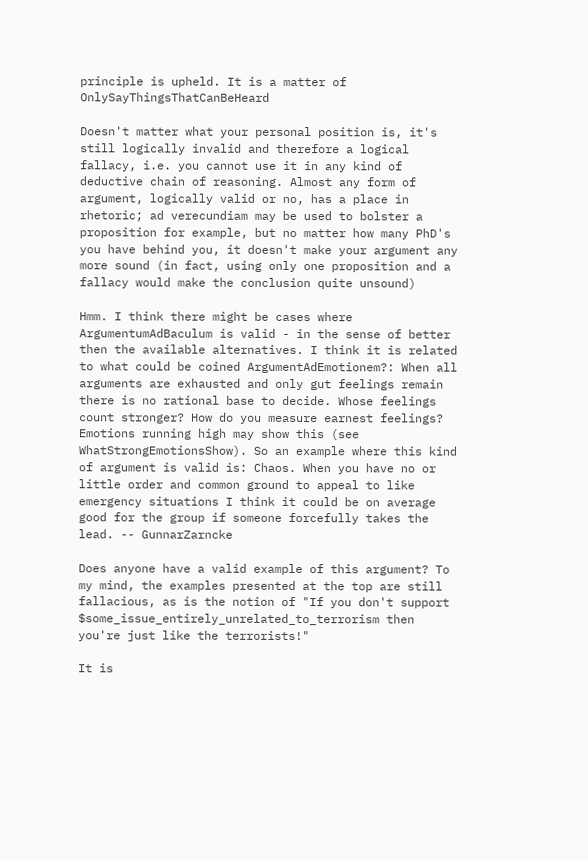principle is upheld. It is a matter of OnlySayThingsThatCanBeHeard

Doesn't matter what your personal position is, it's still logically invalid and therefore a logical fallacy, i.e. you cannot use it in any kind of deductive chain of reasoning. Almost any form of argument, logically valid or no, has a place in rhetoric; ad verecundiam may be used to bolster a proposition for example, but no matter how many PhD's you have behind you, it doesn't make your argument any more sound (in fact, using only one proposition and a fallacy would make the conclusion quite unsound)

Hmm. I think there might be cases where ArgumentumAdBaculum is valid - in the sense of better then the available alternatives. I think it is related to what could be coined ArgumentAdEmotionem?: When all arguments are exhausted and only gut feelings remain there is no rational base to decide. Whose feelings count stronger? How do you measure earnest feelings? Emotions running high may show this (see WhatStrongEmotionsShow). So an example where this kind of argument is valid is: Chaos. When you have no or little order and common ground to appeal to like emergency situations I think it could be on average good for the group if someone forcefully takes the lead. -- GunnarZarncke

Does anyone have a valid example of this argument? To my mind, the examples presented at the top are still fallacious, as is the notion of "If you don't support $some_issue_entirely_unrelated_to_terrorism then you're just like the terrorists!"

It is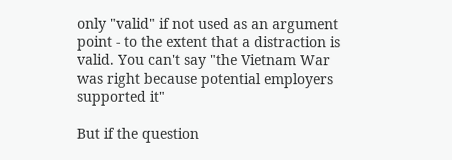only "valid" if not used as an argument point - to the extent that a distraction is valid. You can't say "the Vietnam War was right because potential employers supported it"

But if the question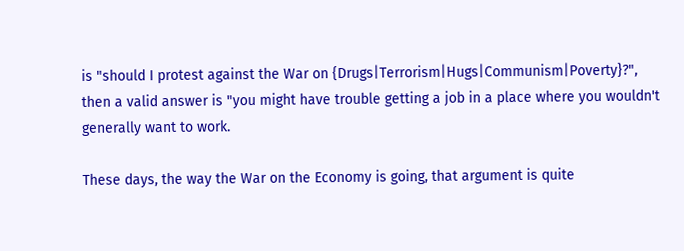is "should I protest against the War on {Drugs|Terrorism|Hugs|Communism|Poverty}?", then a valid answer is "you might have trouble getting a job in a place where you wouldn't generally want to work.

These days, the way the War on the Economy is going, that argument is quite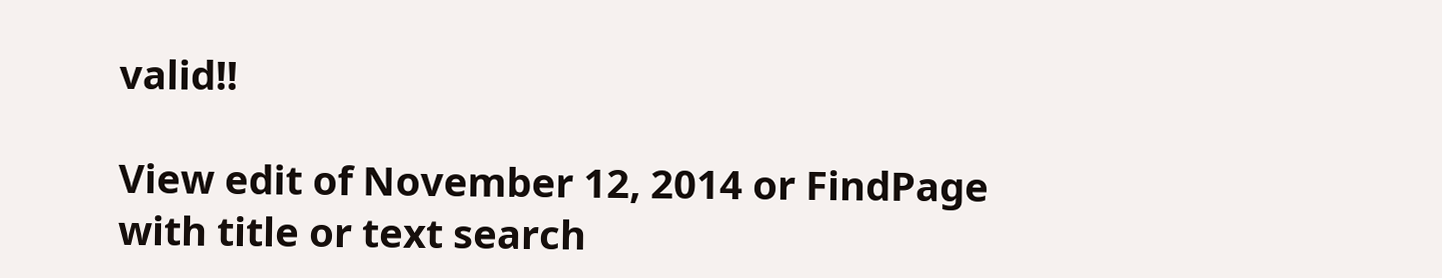valid!!

View edit of November 12, 2014 or FindPage with title or text search